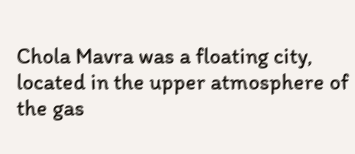Chola Mavra was a floating city, located in the upper atmosphere of the gas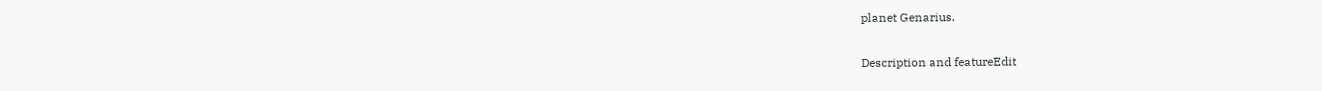planet Genarius.

Description and featureEdit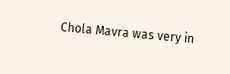Chola Mavra was very in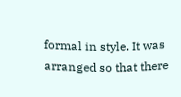formal in style. It was arranged so that there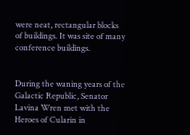were neat, rectangular blocks of buildings. It was site of many conference buildings.


During the waning years of the Galactic Republic, Senator Lavina Wren met with the Heroes of Cularin in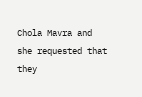Chola Mavra and she requested that they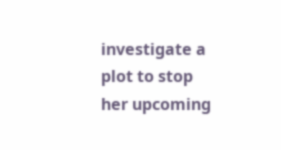investigate a plot to stop her upcoming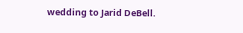wedding to Jarid DeBell.